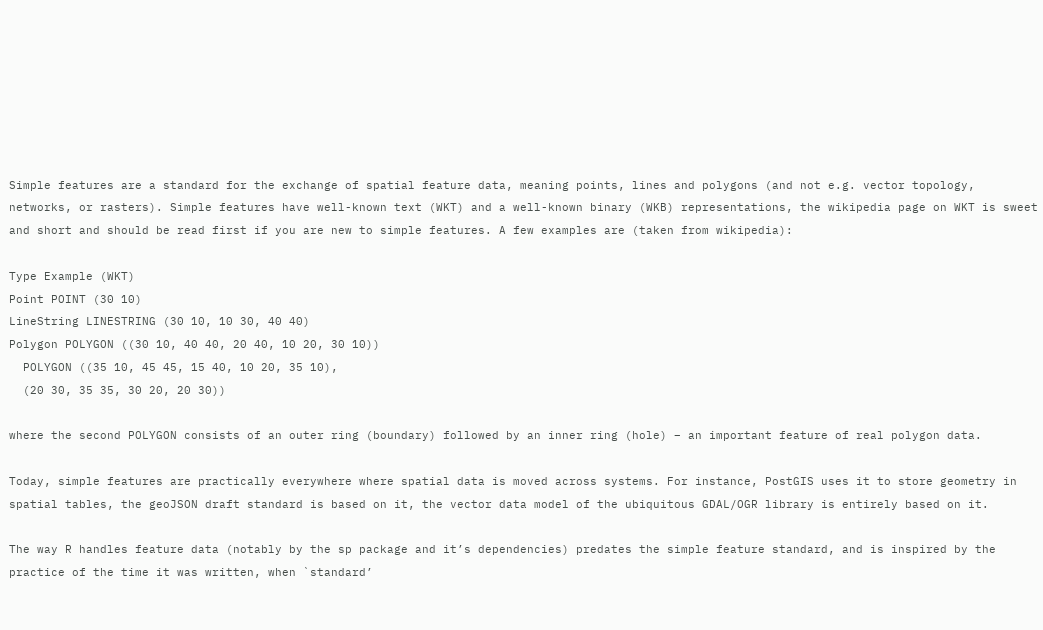Simple features are a standard for the exchange of spatial feature data, meaning points, lines and polygons (and not e.g. vector topology, networks, or rasters). Simple features have well-known text (WKT) and a well-known binary (WKB) representations, the wikipedia page on WKT is sweet and short and should be read first if you are new to simple features. A few examples are (taken from wikipedia):

Type Example (WKT)
Point POINT (30 10)
LineString LINESTRING (30 10, 10 30, 40 40)
Polygon POLYGON ((30 10, 40 40, 20 40, 10 20, 30 10))
  POLYGON ((35 10, 45 45, 15 40, 10 20, 35 10),
  (20 30, 35 35, 30 20, 20 30))

where the second POLYGON consists of an outer ring (boundary) followed by an inner ring (hole) – an important feature of real polygon data.

Today, simple features are practically everywhere where spatial data is moved across systems. For instance, PostGIS uses it to store geometry in spatial tables, the geoJSON draft standard is based on it, the vector data model of the ubiquitous GDAL/OGR library is entirely based on it.

The way R handles feature data (notably by the sp package and it’s dependencies) predates the simple feature standard, and is inspired by the practice of the time it was written, when `standard’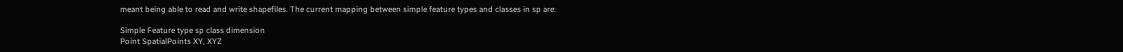meant being able to read and write shapefiles. The current mapping between simple feature types and classes in sp are:

Simple Feature type sp class dimension
Point SpatialPoints XY, XYZ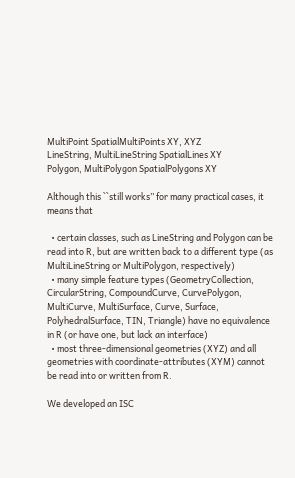MultiPoint SpatialMultiPoints XY, XYZ
LineString, MultiLineString SpatialLines XY
Polygon, MultiPolygon SpatialPolygons XY

Although this ``still works’’ for many practical cases, it means that

  • certain classes, such as LineString and Polygon can be read into R, but are written back to a different type (as MultiLineString or MultiPolygon, respectively)
  • many simple feature types (GeometryCollection, CircularString, CompoundCurve, CurvePolygon, MultiCurve, MultiSurface, Curve, Surface, PolyhedralSurface, TIN, Triangle) have no equivalence in R (or have one, but lack an interface)
  • most three-dimensional geometries (XYZ) and all geometries with coordinate-attributes (XYM) cannot be read into or written from R.

We developed an ISC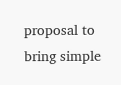proposal to bring simple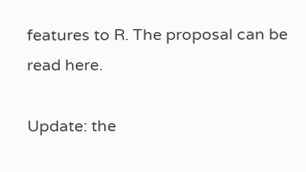features to R. The proposal can be read here.

Update: the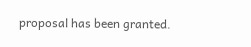proposal has been granted.